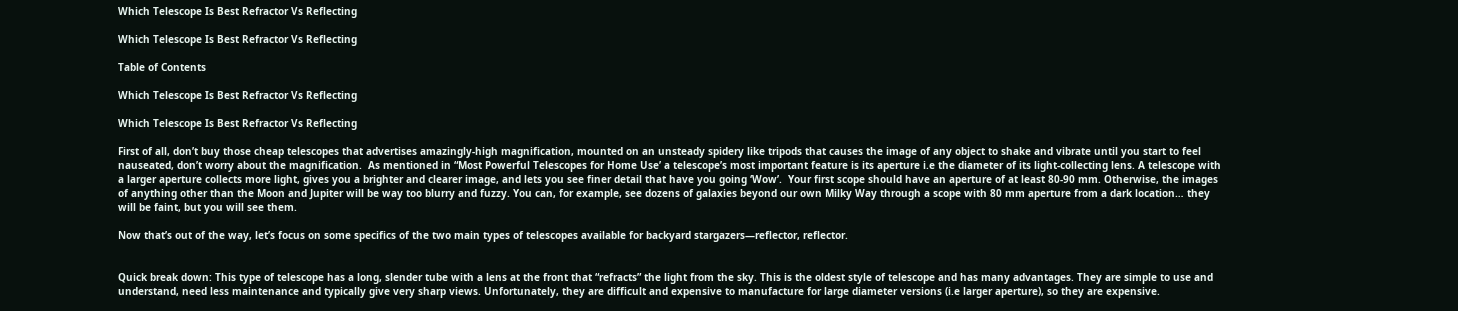Which Telescope Is Best Refractor Vs Reflecting

Which Telescope Is Best Refractor Vs Reflecting

Table of Contents

Which Telescope Is Best Refractor Vs Reflecting

Which Telescope Is Best Refractor Vs Reflecting

First of all, don’t buy those cheap telescopes that advertises amazingly-high magnification, mounted on an unsteady spidery like tripods that causes the image of any object to shake and vibrate until you start to feel nauseated, don’t worry about the magnification.  As mentioned in “Most Powerful Telescopes for Home Use’ a telescope’s most important feature is its aperture i.e the diameter of its light-collecting lens. A telescope with a larger aperture collects more light, gives you a brighter and clearer image, and lets you see finer detail that have you going ‘Wow’.  Your first scope should have an aperture of at least 80-90 mm. Otherwise, the images of anything other than the Moon and Jupiter will be way too blurry and fuzzy. You can, for example, see dozens of galaxies beyond our own Milky Way through a scope with 80 mm aperture from a dark location… they will be faint, but you will see them.

Now that’s out of the way, let’s focus on some specifics of the two main types of telescopes available for backyard stargazers—reflector, reflector.


Quick break down: This type of telescope has a long, slender tube with a lens at the front that “refracts” the light from the sky. This is the oldest style of telescope and has many advantages. They are simple to use and understand, need less maintenance and typically give very sharp views. Unfortunately, they are difficult and expensive to manufacture for large diameter versions (i.e larger aperture), so they are expensive.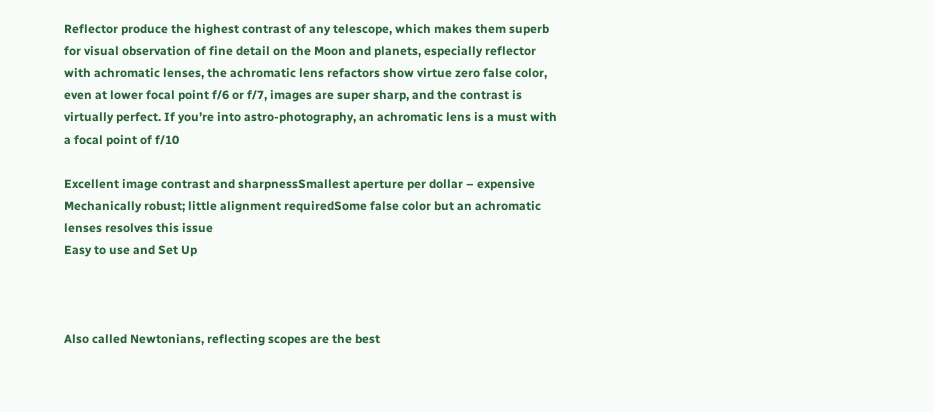Reflector produce the highest contrast of any telescope, which makes them superb for visual observation of fine detail on the Moon and planets, especially reflector with achromatic lenses, the achromatic lens refactors show virtue zero false color, even at lower focal point f/6 or f/7, images are super sharp, and the contrast is virtually perfect. If you’re into astro-photography, an achromatic lens is a must with a focal point of f/10

Excellent image contrast and sharpnessSmallest aperture per dollar – expensive
Mechanically robust; little alignment requiredSome false color but an achromatic lenses resolves this issue
Easy to use and Set Up



Also called Newtonians, reflecting scopes are the best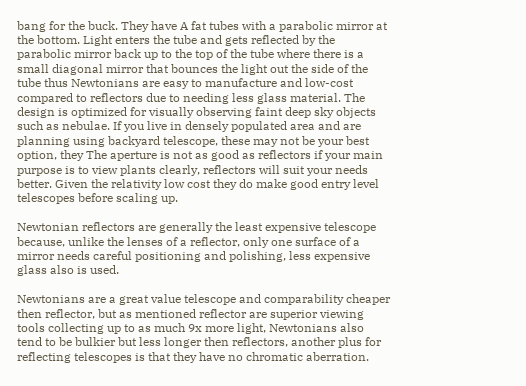bang for the buck. They have A fat tubes with a parabolic mirror at the bottom. Light enters the tube and gets reflected by the parabolic mirror back up to the top of the tube where there is a small diagonal mirror that bounces the light out the side of the tube thus Newtonians are easy to manufacture and low-cost compared to reflectors due to needing less glass material. The design is optimized for visually observing faint deep sky objects such as nebulae. If you live in densely populated area and are planning using backyard telescope, these may not be your best option, they The aperture is not as good as reflectors if your main purpose is to view plants clearly, reflectors will suit your needs better. Given the relativity low cost they do make good entry level telescopes before scaling up.

Newtonian reflectors are generally the least expensive telescope because, unlike the lenses of a reflector, only one surface of a mirror needs careful positioning and polishing, less expensive glass also is used.

Newtonians are a great value telescope and comparability cheaper then reflector, but as mentioned reflector are superior viewing tools collecting up to as much 9x more light, Newtonians also tend to be bulkier but less longer then reflectors, another plus for reflecting telescopes is that they have no chromatic aberration.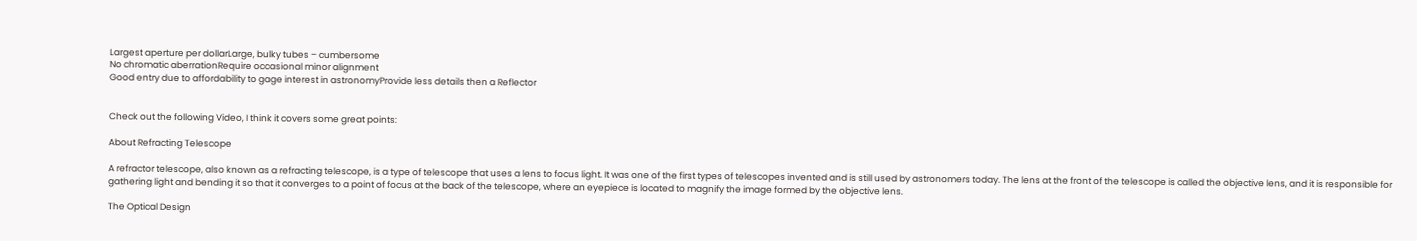Largest aperture per dollarLarge, bulky tubes – cumbersome
No chromatic aberrationRequire occasional minor alignment
Good entry due to affordability to gage interest in astronomyProvide less details then a Reflector


Check out the following Video, I think it covers some great points:

About Refracting Telescope

A refractor telescope, also known as a refracting telescope, is a type of telescope that uses a lens to focus light. It was one of the first types of telescopes invented and is still used by astronomers today. The lens at the front of the telescope is called the objective lens, and it is responsible for gathering light and bending it so that it converges to a point of focus at the back of the telescope, where an eyepiece is located to magnify the image formed by the objective lens.

The Optical Design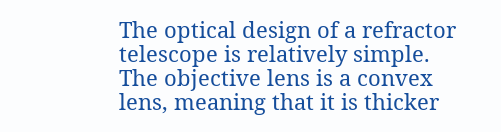The optical design of a refractor telescope is relatively simple. The objective lens is a convex lens, meaning that it is thicker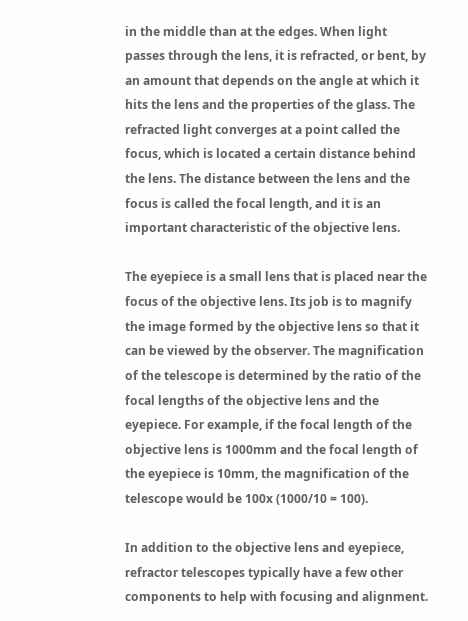in the middle than at the edges. When light passes through the lens, it is refracted, or bent, by an amount that depends on the angle at which it hits the lens and the properties of the glass. The refracted light converges at a point called the focus, which is located a certain distance behind the lens. The distance between the lens and the focus is called the focal length, and it is an important characteristic of the objective lens.

The eyepiece is a small lens that is placed near the focus of the objective lens. Its job is to magnify the image formed by the objective lens so that it can be viewed by the observer. The magnification of the telescope is determined by the ratio of the focal lengths of the objective lens and the eyepiece. For example, if the focal length of the objective lens is 1000mm and the focal length of the eyepiece is 10mm, the magnification of the telescope would be 100x (1000/10 = 100).

In addition to the objective lens and eyepiece, refractor telescopes typically have a few other components to help with focusing and alignment.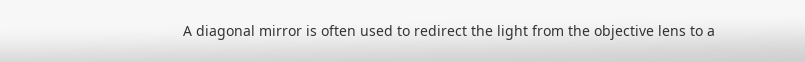A diagonal mirror is often used to redirect the light from the objective lens to a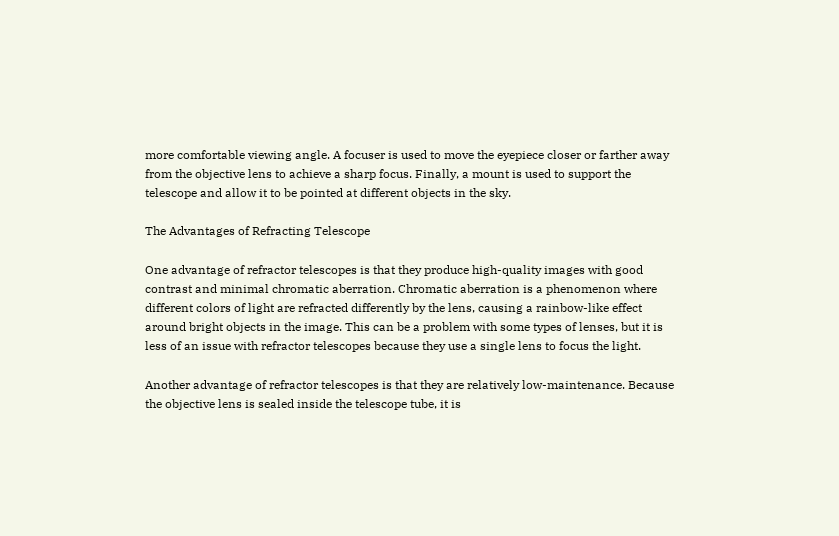more comfortable viewing angle. A focuser is used to move the eyepiece closer or farther away from the objective lens to achieve a sharp focus. Finally, a mount is used to support the telescope and allow it to be pointed at different objects in the sky.

The Advantages of Refracting Telescope

One advantage of refractor telescopes is that they produce high-quality images with good contrast and minimal chromatic aberration. Chromatic aberration is a phenomenon where different colors of light are refracted differently by the lens, causing a rainbow-like effect around bright objects in the image. This can be a problem with some types of lenses, but it is less of an issue with refractor telescopes because they use a single lens to focus the light.

Another advantage of refractor telescopes is that they are relatively low-maintenance. Because the objective lens is sealed inside the telescope tube, it is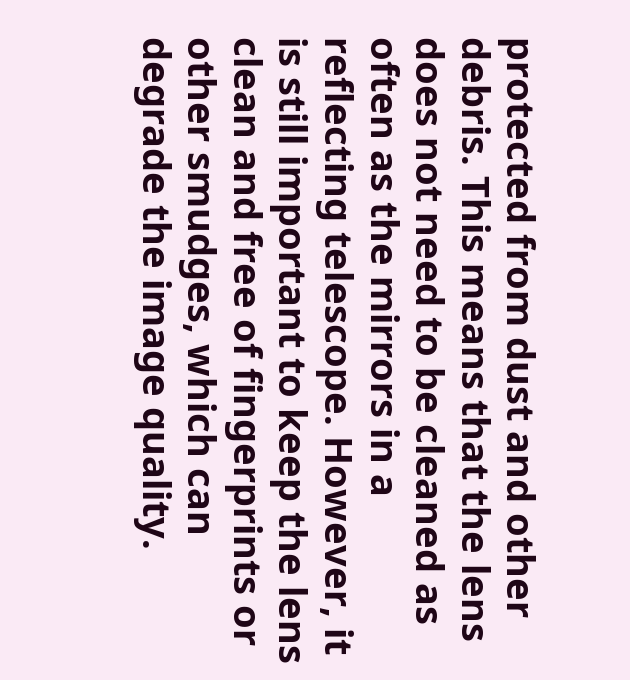protected from dust and other debris. This means that the lens does not need to be cleaned as often as the mirrors in a reflecting telescope. However, it is still important to keep the lens clean and free of fingerprints or other smudges, which can degrade the image quality.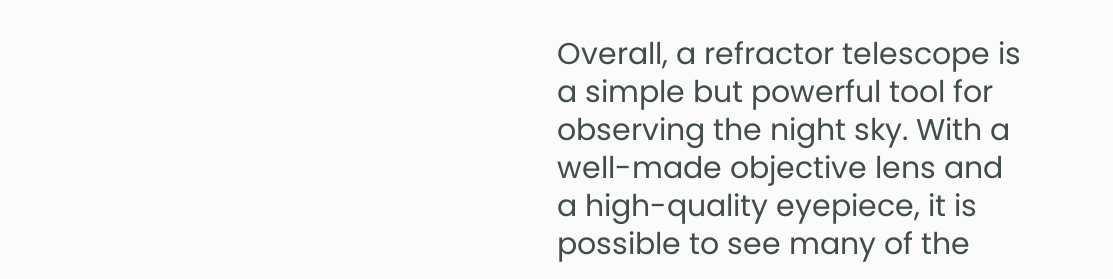Overall, a refractor telescope is a simple but powerful tool for observing the night sky. With a well-made objective lens and a high-quality eyepiece, it is possible to see many of the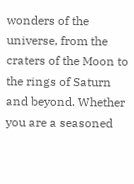wonders of the universe, from the craters of the Moon to the rings of Saturn and beyond. Whether you are a seasoned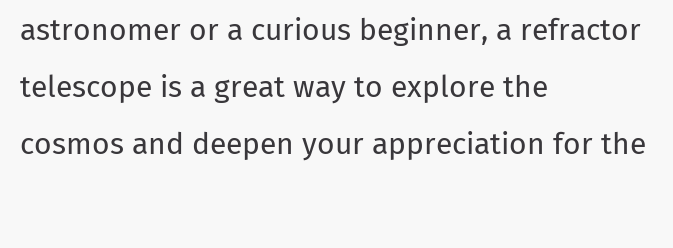astronomer or a curious beginner, a refractor telescope is a great way to explore the cosmos and deepen your appreciation for the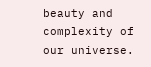beauty and complexity of our universe.